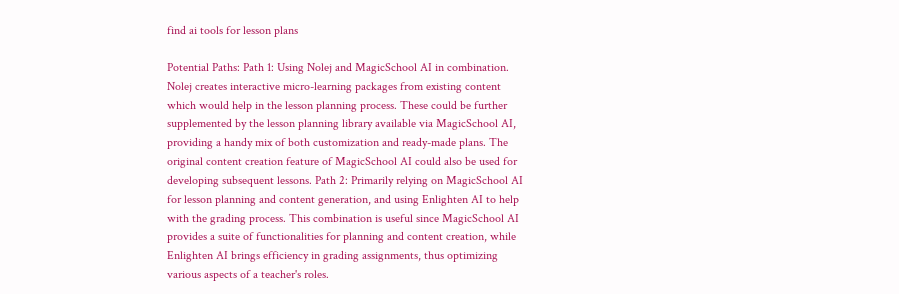find ai tools for lesson plans

Potential Paths: Path 1: Using Nolej and MagicSchool AI in combination. Nolej creates interactive micro-learning packages from existing content which would help in the lesson planning process. These could be further supplemented by the lesson planning library available via MagicSchool AI, providing a handy mix of both customization and ready-made plans. The original content creation feature of MagicSchool AI could also be used for developing subsequent lessons. Path 2: Primarily relying on MagicSchool AI for lesson planning and content generation, and using Enlighten AI to help with the grading process. This combination is useful since MagicSchool AI provides a suite of functionalities for planning and content creation, while Enlighten AI brings efficiency in grading assignments, thus optimizing various aspects of a teacher's roles.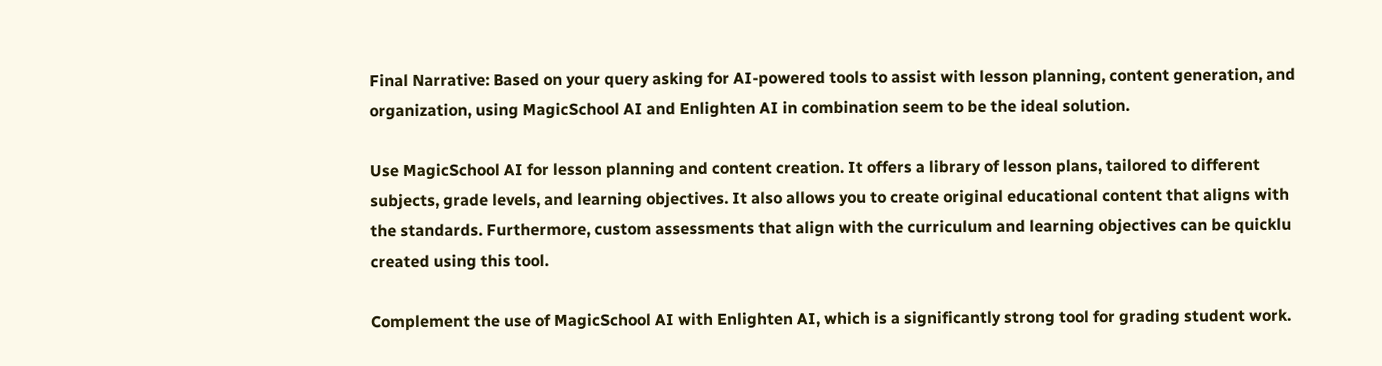Final Narrative: Based on your query asking for AI-powered tools to assist with lesson planning, content generation, and organization, using MagicSchool AI and Enlighten AI in combination seem to be the ideal solution.

Use MagicSchool AI for lesson planning and content creation. It offers a library of lesson plans, tailored to different subjects, grade levels, and learning objectives. It also allows you to create original educational content that aligns with the standards. Furthermore, custom assessments that align with the curriculum and learning objectives can be quicklu created using this tool.

Complement the use of MagicSchool AI with Enlighten AI, which is a significantly strong tool for grading student work.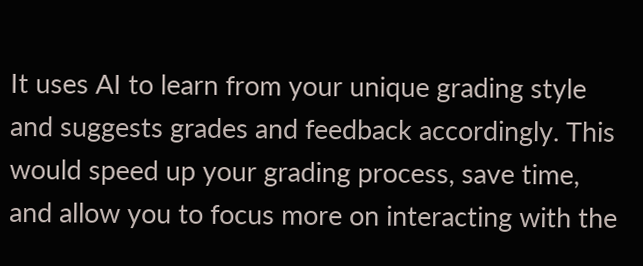It uses AI to learn from your unique grading style and suggests grades and feedback accordingly. This would speed up your grading process, save time, and allow you to focus more on interacting with the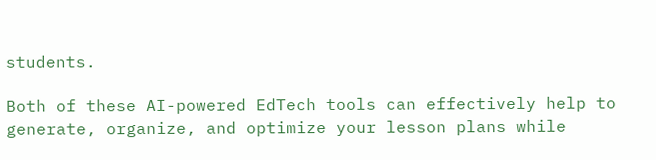students.

Both of these AI-powered EdTech tools can effectively help to generate, organize, and optimize your lesson plans while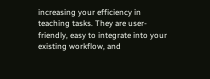increasing your efficiency in teaching tasks. They are user-friendly, easy to integrate into your existing workflow, and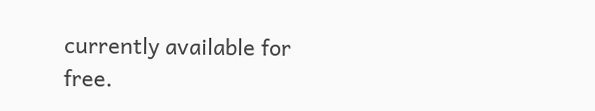currently available for free.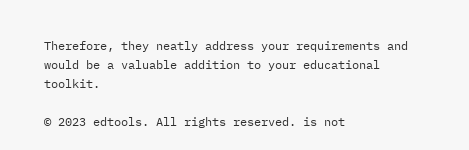Therefore, they neatly address your requirements and would be a valuable addition to your educational toolkit.

© 2023 edtools. All rights reserved. is not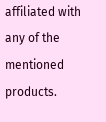affiliated with any of the mentioned products.